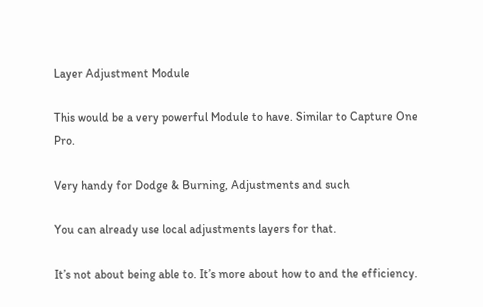Layer Adjustment Module

This would be a very powerful Module to have. Similar to Capture One Pro.

Very handy for Dodge & Burning, Adjustments and such

You can already use local adjustments layers for that.

It’s not about being able to. It’s more about how to and the efficiency.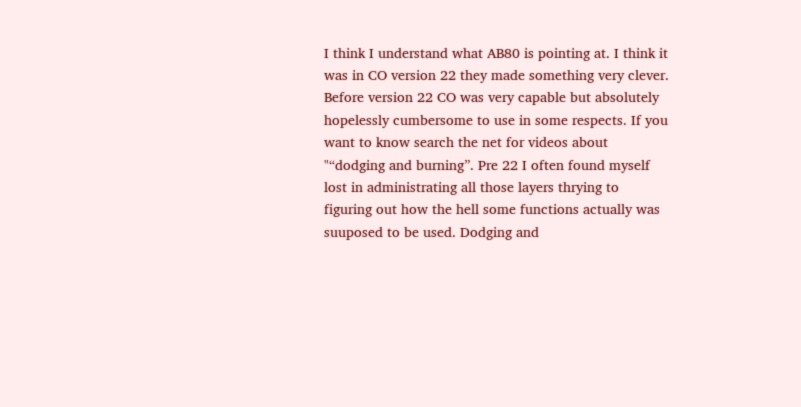I think I understand what AB80 is pointing at. I think it was in CO version 22 they made something very clever. Before version 22 CO was very capable but absolutely hopelessly cumbersome to use in some respects. If you want to know search the net for videos about "“dodging and burning”. Pre 22 I often found myself lost in administrating all those layers thrying to figuring out how the hell some functions actually was suuposed to be used. Dodging and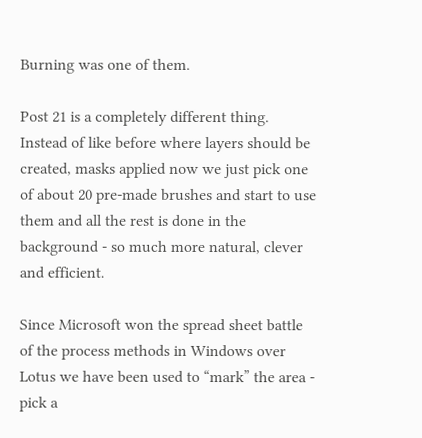Burning was one of them.

Post 21 is a completely different thing. Instead of like before where layers should be created, masks applied now we just pick one of about 20 pre-made brushes and start to use them and all the rest is done in the background - so much more natural, clever and efficient.

Since Microsoft won the spread sheet battle of the process methods in Windows over Lotus we have been used to “mark” the area - pick a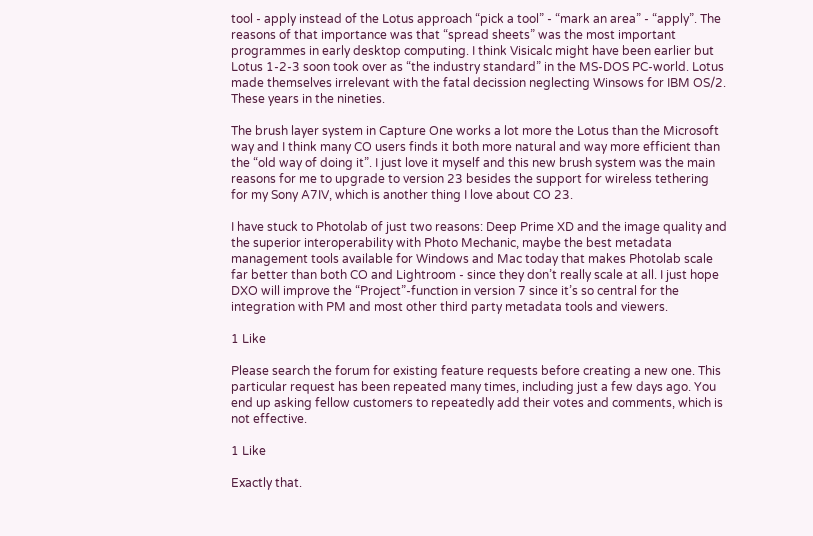tool - apply instead of the Lotus approach “pick a tool” - “mark an area” - “apply”. The reasons of that importance was that “spread sheets” was the most important programmes in early desktop computing. I think Visicalc might have been earlier but Lotus 1-2-3 soon took over as “the industry standard” in the MS-DOS PC-world. Lotus made themselves irrelevant with the fatal decission neglecting Winsows for IBM OS/2. These years in the nineties.

The brush layer system in Capture One works a lot more the Lotus than the Microsoft way and I think many CO users finds it both more natural and way more efficient than the “old way of doing it”. I just love it myself and this new brush system was the main reasons for me to upgrade to version 23 besides the support for wireless tethering for my Sony A7IV, which is another thing I love about CO 23.

I have stuck to Photolab of just two reasons: Deep Prime XD and the image quality and the superior interoperability with Photo Mechanic, maybe the best metadata management tools available for Windows and Mac today that makes Photolab scale far better than both CO and Lightroom - since they don’t really scale at all. I just hope DXO will improve the “Project”-function in version 7 since it’s so central for the integration with PM and most other third party metadata tools and viewers.

1 Like

Please search the forum for existing feature requests before creating a new one. This particular request has been repeated many times, including just a few days ago. You end up asking fellow customers to repeatedly add their votes and comments, which is not effective.

1 Like

Exactly that.